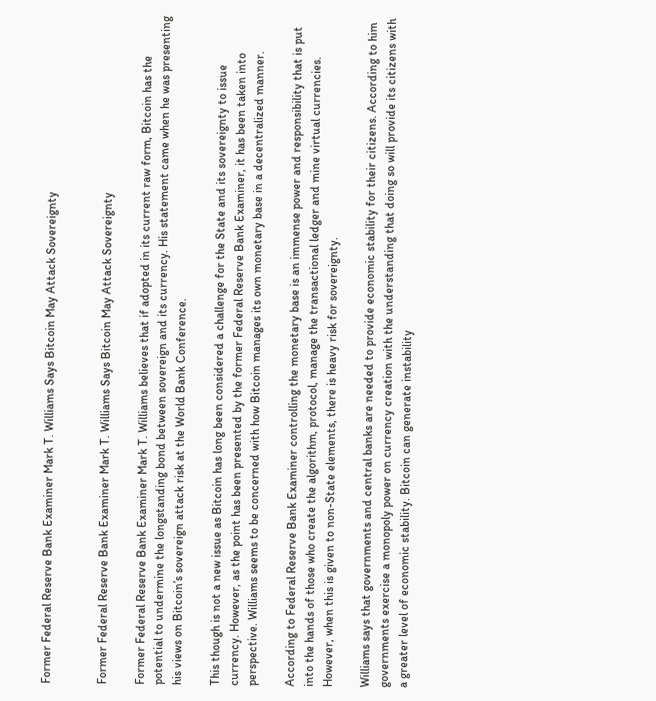Former Federal Reserve Bank Examiner Mark T. Williams Says Bitcoin May Attack Sovereignty


Former Federal Reserve Bank Examiner Mark T. Williams Says Bitcoin May Attack Sovereignty

Former Federal Reserve Bank Examiner Mark T. Williams believes that if adopted in its current raw form, Bitcoin has the potential to undermine the longstanding bond between sovereign and its currency. His statement came when he was presenting his views on Bitcoin’s sovereign attack risk at the World Bank Conference.

This though is not a new issue as Bitcoin has long been considered a challenge for the State and its sovereignty to issue currency. However, as the point has been presented by the former Federal Reserve Bank Examiner, it has been taken into perspective. Williams seems to be concerned with how Bitcoin manages its own monetary base in a decentralized manner.

According to Federal Reserve Bank Examiner controlling the monetary base is an immense power and responsibility that is put into the hands of those who create the algorithm, protocol, manage the transactional ledger and mine virtual currencies. However, when this is given to non-State elements, there is heavy risk for sovereignty.

Williams says that governments and central banks are needed to provide economic stability for their citizens. According to him governments exercise a monopoly power on currency creation with the understanding that doing so will provide its citizens with a greater level of economic stability. Bitcoin can generate instability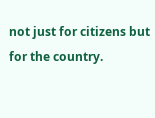not just for citizens but for the country.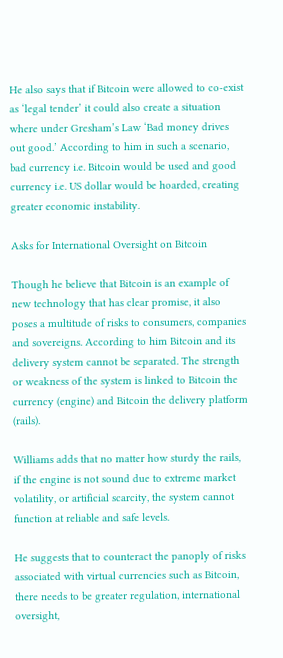He also says that if Bitcoin were allowed to co-exist as ‘legal tender’ it could also create a situation where under Gresham’s Law ‘Bad money drives out good.’ According to him in such a scenario, bad currency i.e. Bitcoin would be used and good currency i.e. US dollar would be hoarded, creating greater economic instability.

Asks for International Oversight on Bitcoin

Though he believe that Bitcoin is an example of new technology that has clear promise, it also poses a multitude of risks to consumers, companies and sovereigns. According to him Bitcoin and its delivery system cannot be separated. The strength or weakness of the system is linked to Bitcoin the currency (engine) and Bitcoin the delivery platform (rails).

Williams adds that no matter how sturdy the rails, if the engine is not sound due to extreme market volatility, or artificial scarcity, the system cannot function at reliable and safe levels.

He suggests that to counteract the panoply of risks associated with virtual currencies such as Bitcoin, there needs to be greater regulation, international oversight,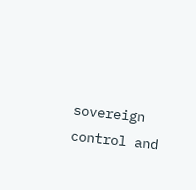sovereign control and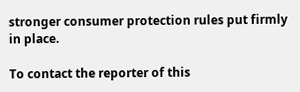stronger consumer protection rules put firmly in place.

To contact the reporter of this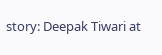story: Deepak Tiwari at